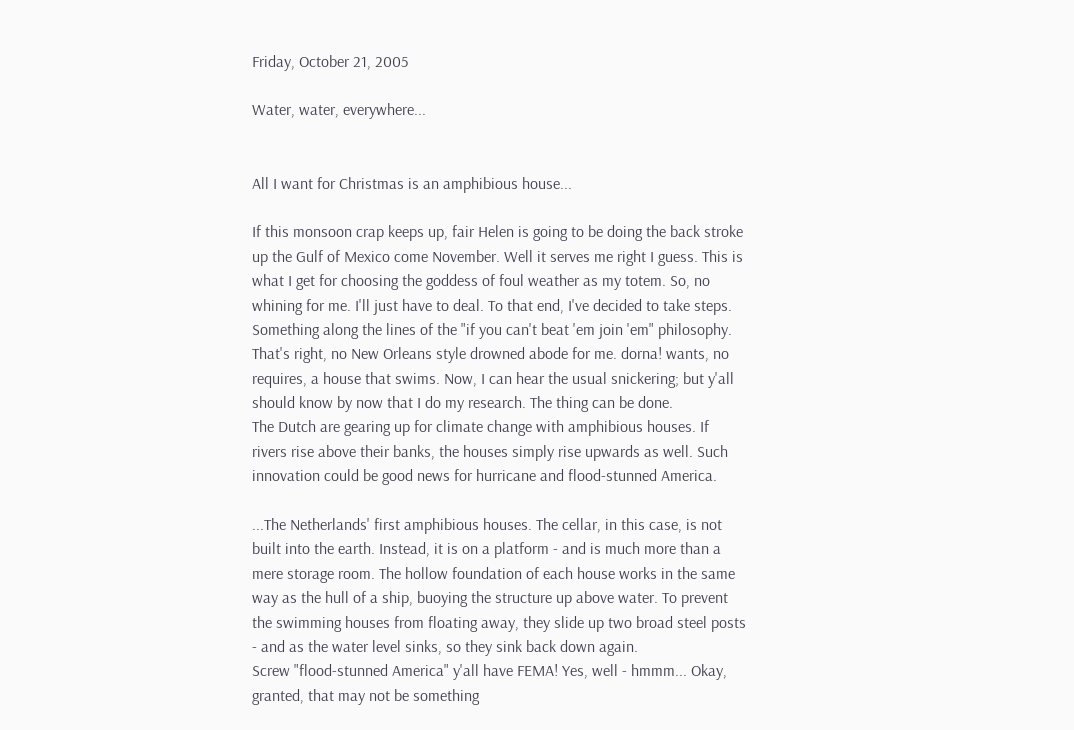Friday, October 21, 2005

Water, water, everywhere...


All I want for Christmas is an amphibious house...

If this monsoon crap keeps up, fair Helen is going to be doing the back stroke up the Gulf of Mexico come November. Well it serves me right I guess. This is what I get for choosing the goddess of foul weather as my totem. So, no whining for me. I'll just have to deal. To that end, I've decided to take steps. Something along the lines of the "if you can't beat 'em join 'em" philosophy. That's right, no New Orleans style drowned abode for me. dorna! wants, no requires, a house that swims. Now, I can hear the usual snickering; but y'all should know by now that I do my research. The thing can be done.
The Dutch are gearing up for climate change with amphibious houses. If rivers rise above their banks, the houses simply rise upwards as well. Such innovation could be good news for hurricane and flood-stunned America.

...The Netherlands' first amphibious houses. The cellar, in this case, is not built into the earth. Instead, it is on a platform - and is much more than a mere storage room. The hollow foundation of each house works in the same way as the hull of a ship, buoying the structure up above water. To prevent the swimming houses from floating away, they slide up two broad steel posts - and as the water level sinks, so they sink back down again.
Screw "flood-stunned America" y'all have FEMA! Yes, well - hmmm... Okay, granted, that may not be something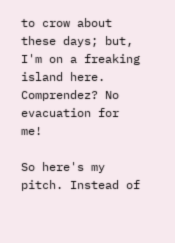to crow about these days; but, I'm on a freaking island here. Comprendez? No evacuation for me!

So here's my pitch. Instead of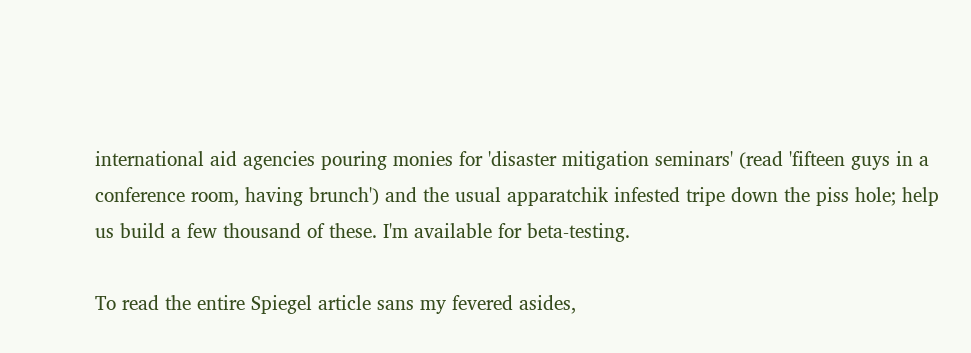international aid agencies pouring monies for 'disaster mitigation seminars' (read 'fifteen guys in a conference room, having brunch') and the usual apparatchik infested tripe down the piss hole; help us build a few thousand of these. I'm available for beta-testing.

To read the entire Spiegel article sans my fevered asides,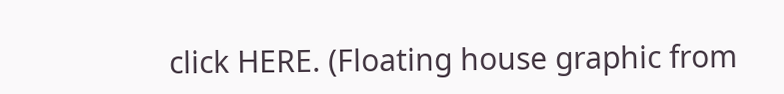click HERE. (Floating house graphic from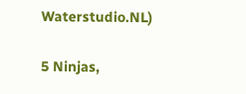Waterstudio.NL)

5 Ninjas,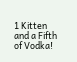1 Kitten and a Fifth of Vodka!